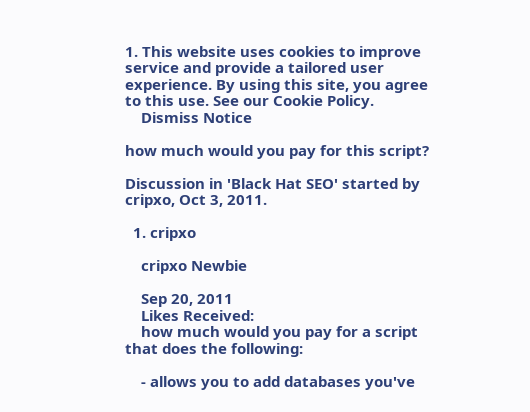1. This website uses cookies to improve service and provide a tailored user experience. By using this site, you agree to this use. See our Cookie Policy.
    Dismiss Notice

how much would you pay for this script?

Discussion in 'Black Hat SEO' started by cripxo, Oct 3, 2011.

  1. cripxo

    cripxo Newbie

    Sep 20, 2011
    Likes Received:
    how much would you pay for a script that does the following:

    - allows you to add databases you've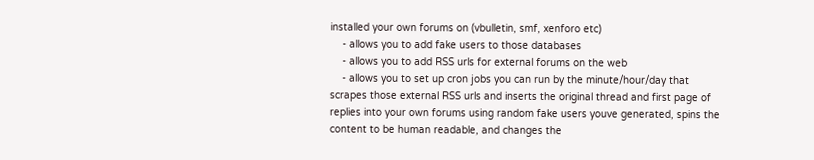installed your own forums on (vbulletin, smf, xenforo etc)
    - allows you to add fake users to those databases
    - allows you to add RSS urls for external forums on the web
    - allows you to set up cron jobs you can run by the minute/hour/day that scrapes those external RSS urls and inserts the original thread and first page of replies into your own forums using random fake users youve generated, spins the content to be human readable, and changes the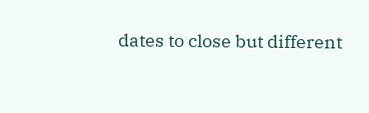dates to close but different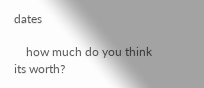dates

    how much do you think its worth?